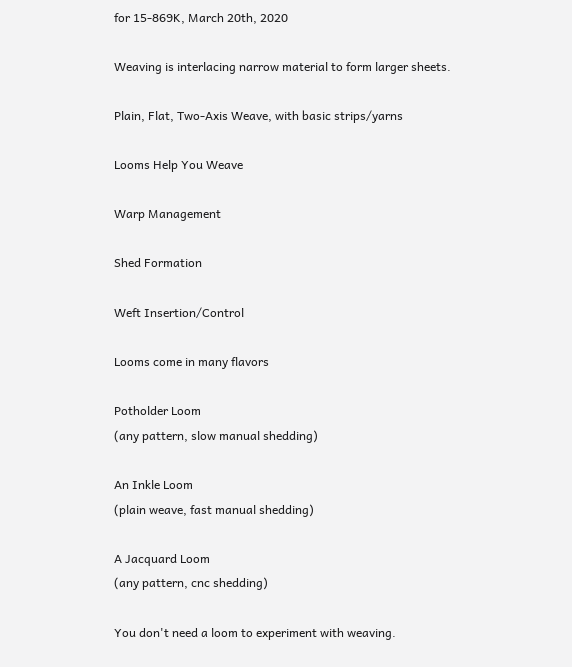for 15-869K, March 20th, 2020

Weaving is interlacing narrow material to form larger sheets.

Plain, Flat, Two-Axis Weave, with basic strips/yarns

Looms Help You Weave

Warp Management

Shed Formation

Weft Insertion/Control

Looms come in many flavors

Potholder Loom
(any pattern, slow manual shedding)

An Inkle Loom
(plain weave, fast manual shedding)

A Jacquard Loom
(any pattern, cnc shedding)

You don't need a loom to experiment with weaving.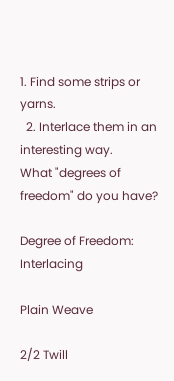1. Find some strips or yarns.
  2. Interlace them in an interesting way.
What "degrees of freedom" do you have?

Degree of Freedom: Interlacing

Plain Weave

2/2 Twill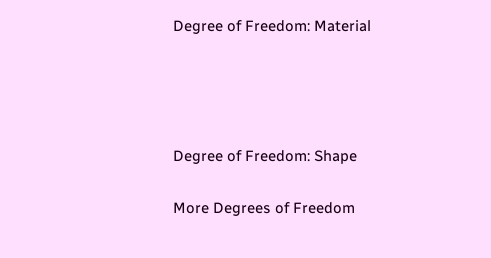Degree of Freedom: Material




Degree of Freedom: Shape

More Degrees of Freedom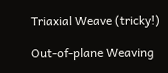Triaxial Weave (tricky!)

Out-of-plane Weaving